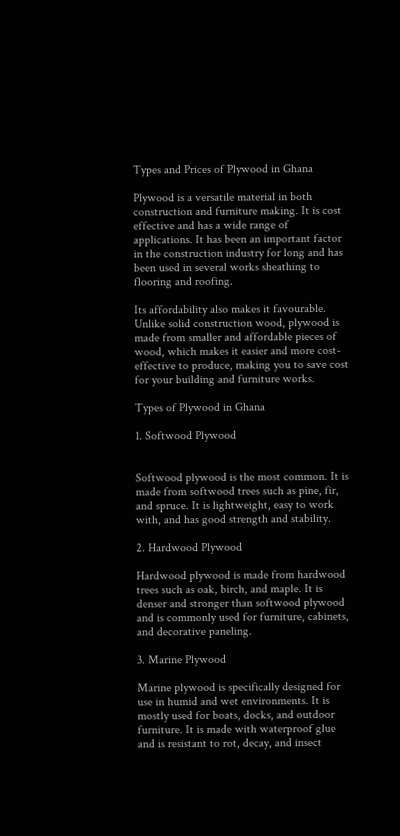Types and Prices of Plywood in Ghana

Plywood is a versatile material in both construction and furniture making. It is cost effective and has a wide range of applications. It has been an important factor in the construction industry for long and has been used in several works sheathing to flooring and roofing.

Its affordability also makes it favourable. Unlike solid construction wood, plywood is made from smaller and affordable pieces of wood, which makes it easier and more cost-effective to produce, making you to save cost for your building and furniture works.

Types of Plywood in Ghana

1. Softwood Plywood


Softwood plywood is the most common. It is made from softwood trees such as pine, fir, and spruce. It is lightweight, easy to work with, and has good strength and stability.

2. Hardwood Plywood

Hardwood plywood is made from hardwood trees such as oak, birch, and maple. It is denser and stronger than softwood plywood and is commonly used for furniture, cabinets, and decorative paneling.

3. Marine Plywood

Marine plywood is specifically designed for use in humid and wet environments. It is mostly used for boats, docks, and outdoor furniture. It is made with waterproof glue and is resistant to rot, decay, and insect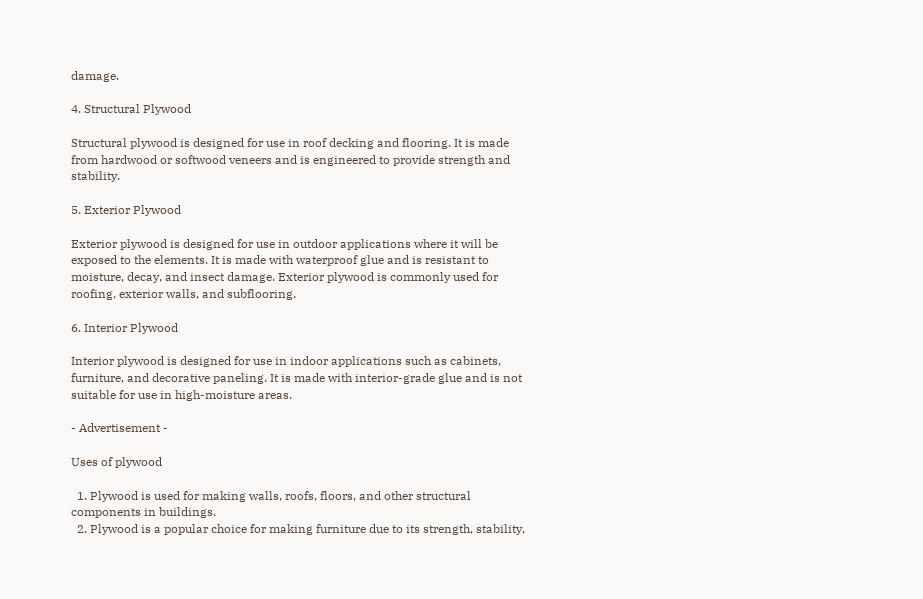damage.

4. Structural Plywood

Structural plywood is designed for use in roof decking and flooring. It is made from hardwood or softwood veneers and is engineered to provide strength and stability.

5. Exterior Plywood

Exterior plywood is designed for use in outdoor applications where it will be exposed to the elements. It is made with waterproof glue and is resistant to moisture, decay, and insect damage. Exterior plywood is commonly used for roofing, exterior walls, and subflooring.

6. Interior Plywood

Interior plywood is designed for use in indoor applications such as cabinets, furniture, and decorative paneling. It is made with interior-grade glue and is not suitable for use in high-moisture areas.

- Advertisement -

Uses of plywood

  1. Plywood is used for making walls, roofs, floors, and other structural components in buildings.
  2. Plywood is a popular choice for making furniture due to its strength, stability,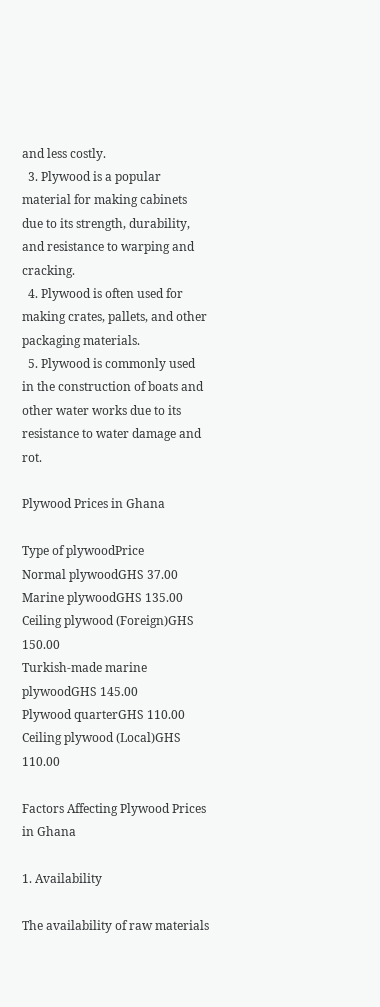and less costly.
  3. Plywood is a popular material for making cabinets due to its strength, durability, and resistance to warping and cracking.
  4. Plywood is often used for making crates, pallets, and other packaging materials.
  5. Plywood is commonly used in the construction of boats and other water works due to its resistance to water damage and rot.

Plywood Prices in Ghana

Type of plywoodPrice
Normal plywoodGHS 37.00
Marine plywoodGHS 135.00
Ceiling plywood (Foreign)GHS 150.00
Turkish-made marine plywoodGHS 145.00
Plywood quarterGHS 110.00
Ceiling plywood (Local)GHS 110.00

Factors Affecting Plywood Prices in Ghana

1. Availability

The availability of raw materials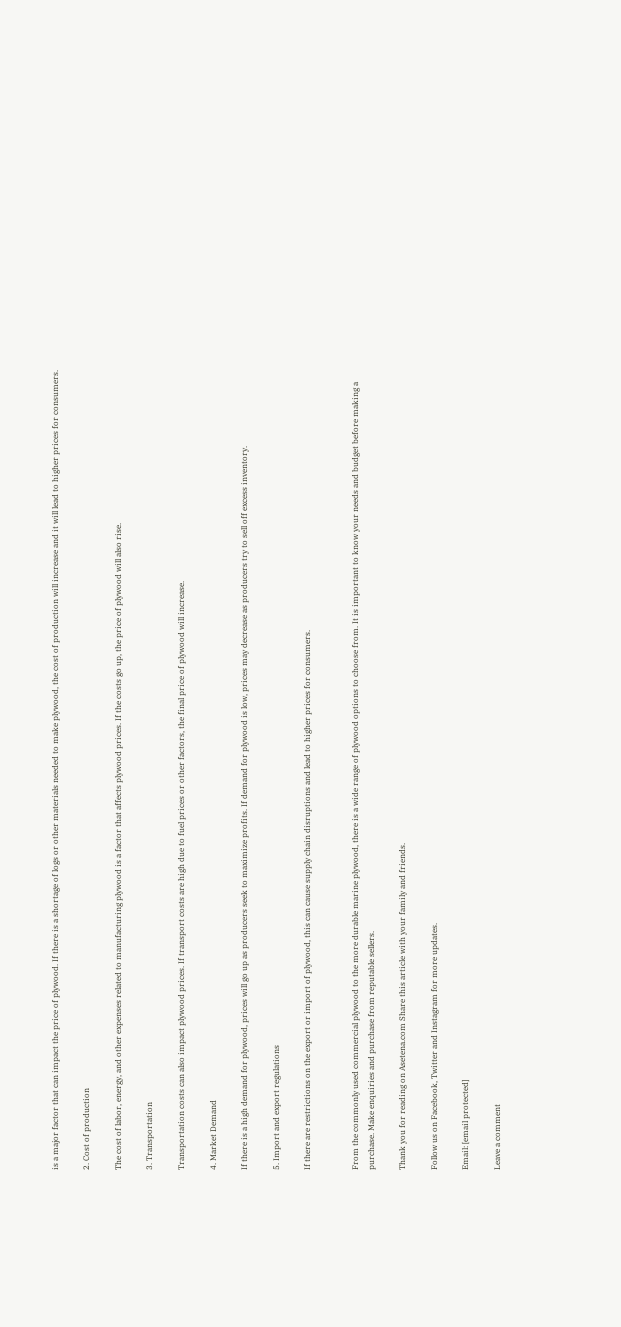is a major factor that can impact the price of plywood. If there is a shortage of logs or other materials needed to make plywood, the cost of production will increase and it will lead to higher prices for consumers.

2. Cost of production

The cost of labor, energy, and other expenses related to manufacturing plywood is a factor that affects plywood prices. If the costs go up, the price of plywood will also rise.

3. Transportation

Transportation costs can also impact plywood prices. If transport costs are high due to fuel prices or other factors, the final price of plywood will increase.

4. Market Demand

If there is a high demand for plywood, prices will go up as producers seek to maximize profits. If demand for plywood is low, prices may decrease as producers try to sell off excess inventory.

5. Import and export regulations

If there are restrictions on the export or import of plywood, this can cause supply chain disruptions and lead to higher prices for consumers.


From the commonly used commercial plywood to the more durable marine plywood, there is a wide range of plywood options to choose from. It is important to know your needs and budget before making a purchase. Make enquiries and purchase from reputable sellers.

Thank you for reading on Asetena.com Share this article with your family and friends.

Follow us on Facebook, Twitter and Instagram for more updates.

Email: [email protected]

Leave a comment